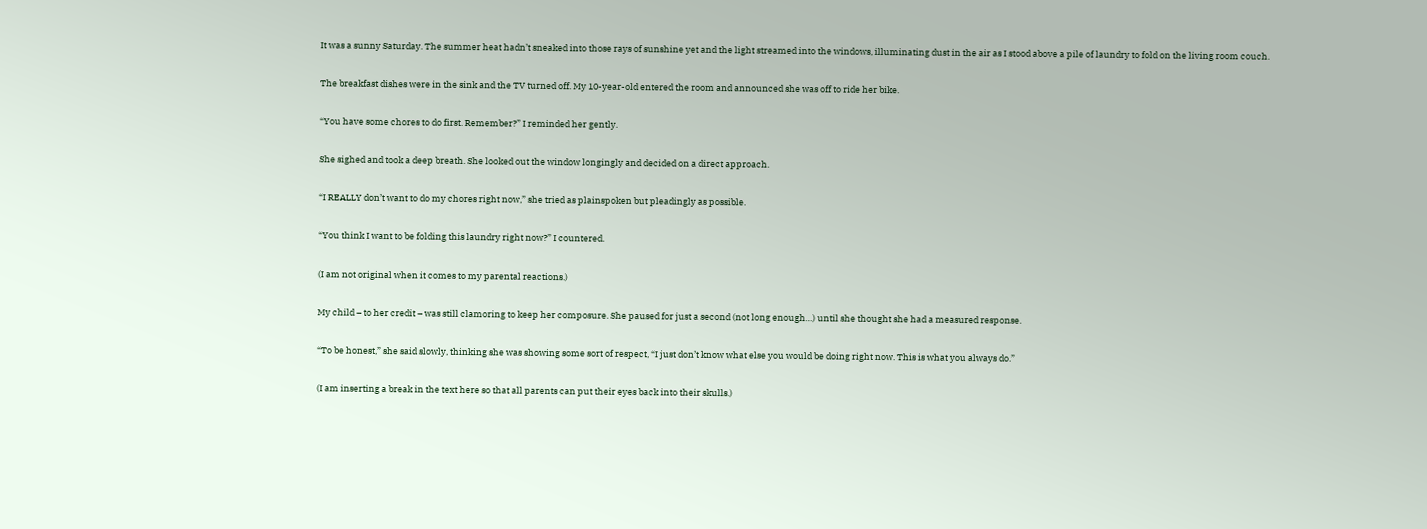It was a sunny Saturday. The summer heat hadn’t sneaked into those rays of sunshine yet and the light streamed into the windows, illuminating dust in the air as I stood above a pile of laundry to fold on the living room couch.

The breakfast dishes were in the sink and the TV turned off. My 10-year-old entered the room and announced she was off to ride her bike.

“You have some chores to do first. Remember?” I reminded her gently.

She sighed and took a deep breath. She looked out the window longingly and decided on a direct approach.

“I REALLY don’t want to do my chores right now,” she tried as plainspoken but pleadingly as possible.

“You think I want to be folding this laundry right now?” I countered.

(I am not original when it comes to my parental reactions.)

My child – to her credit – was still clamoring to keep her composure. She paused for just a second (not long enough…) until she thought she had a measured response.

“To be honest,” she said slowly, thinking she was showing some sort of respect, “I just don’t know what else you would be doing right now. This is what you always do.”

(I am inserting a break in the text here so that all parents can put their eyes back into their skulls.)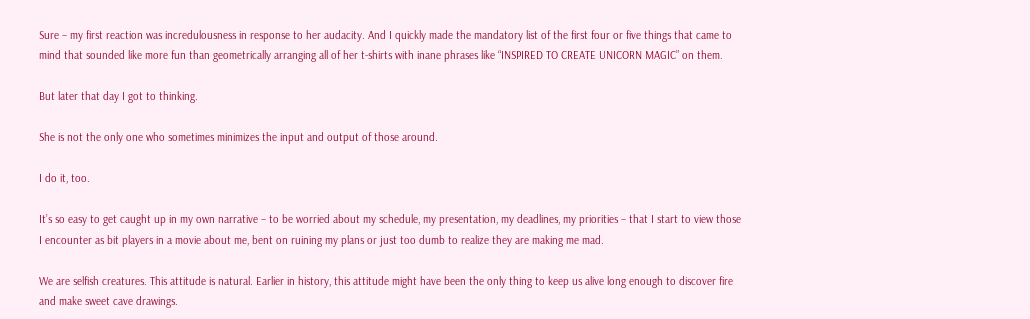Sure – my first reaction was incredulousness in response to her audacity. And I quickly made the mandatory list of the first four or five things that came to mind that sounded like more fun than geometrically arranging all of her t-shirts with inane phrases like “INSPIRED TO CREATE UNICORN MAGIC” on them.

But later that day I got to thinking.

She is not the only one who sometimes minimizes the input and output of those around.

I do it, too.

It’s so easy to get caught up in my own narrative – to be worried about my schedule, my presentation, my deadlines, my priorities – that I start to view those I encounter as bit players in a movie about me, bent on ruining my plans or just too dumb to realize they are making me mad.

We are selfish creatures. This attitude is natural. Earlier in history, this attitude might have been the only thing to keep us alive long enough to discover fire and make sweet cave drawings.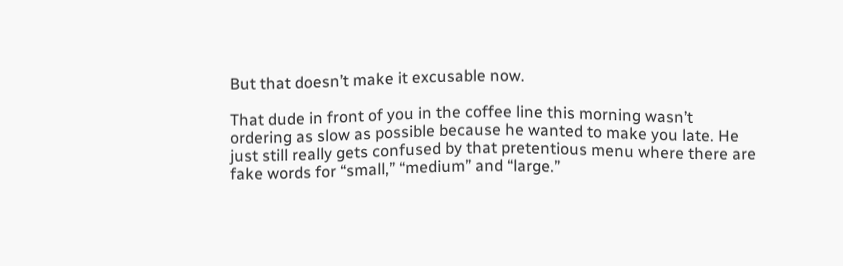But that doesn’t make it excusable now.

That dude in front of you in the coffee line this morning wasn’t ordering as slow as possible because he wanted to make you late. He just still really gets confused by that pretentious menu where there are fake words for “small,” “medium” and “large.”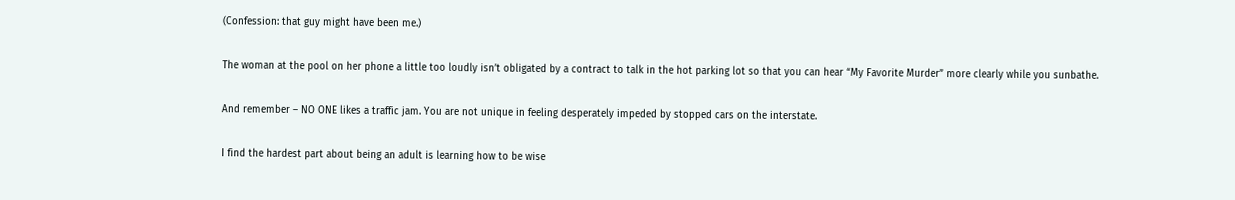(Confession: that guy might have been me.)

The woman at the pool on her phone a little too loudly isn’t obligated by a contract to talk in the hot parking lot so that you can hear “My Favorite Murder” more clearly while you sunbathe.

And remember – NO ONE likes a traffic jam. You are not unique in feeling desperately impeded by stopped cars on the interstate.

I find the hardest part about being an adult is learning how to be wise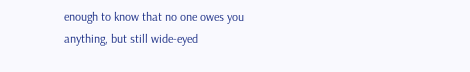enough to know that no one owes you anything, but still wide-eyed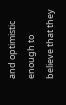and optimistic enough to believe that they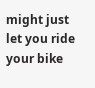might just let you ride your bike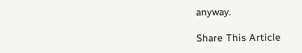anyway.

Share This Article